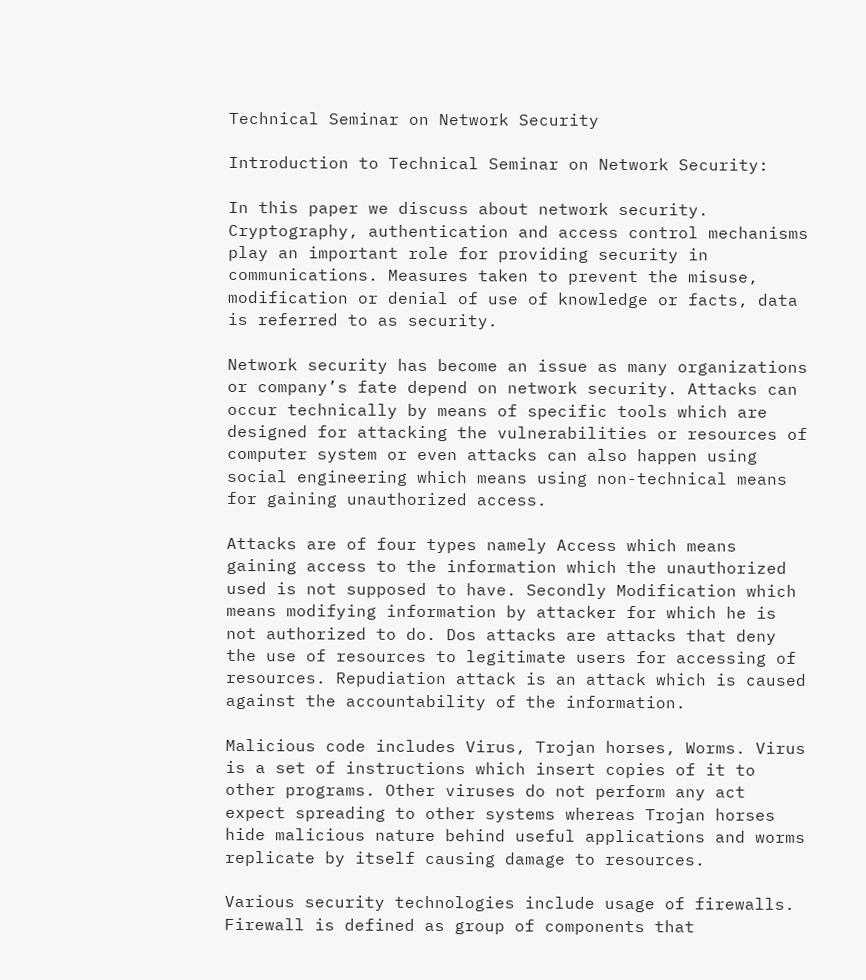Technical Seminar on Network Security

Introduction to Technical Seminar on Network Security:

In this paper we discuss about network security. Cryptography, authentication and access control mechanisms play an important role for providing security in communications. Measures taken to prevent the misuse, modification or denial of use of knowledge or facts, data is referred to as security.

Network security has become an issue as many organizations or company’s fate depend on network security. Attacks can occur technically by means of specific tools which are designed for attacking the vulnerabilities or resources of computer system or even attacks can also happen using social engineering which means using non-technical means for gaining unauthorized access.

Attacks are of four types namely Access which means gaining access to the information which the unauthorized used is not supposed to have. Secondly Modification which means modifying information by attacker for which he is not authorized to do. Dos attacks are attacks that deny the use of resources to legitimate users for accessing of resources. Repudiation attack is an attack which is caused against the accountability of the information.

Malicious code includes Virus, Trojan horses, Worms. Virus is a set of instructions which insert copies of it to other programs. Other viruses do not perform any act expect spreading to other systems whereas Trojan horses hide malicious nature behind useful applications and worms replicate by itself causing damage to resources.

Various security technologies include usage of firewalls. Firewall is defined as group of components that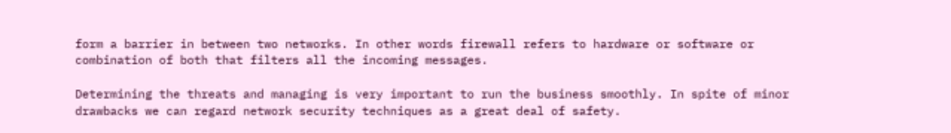form a barrier in between two networks. In other words firewall refers to hardware or software or combination of both that filters all the incoming messages.

Determining the threats and managing is very important to run the business smoothly. In spite of minor drawbacks we can regard network security techniques as a great deal of safety.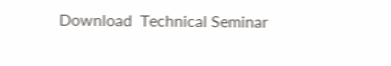Download  Technical Seminar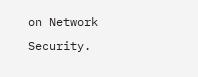on Network Security.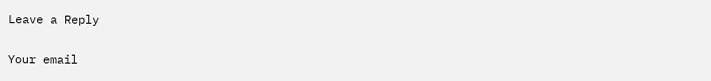Leave a Reply

Your email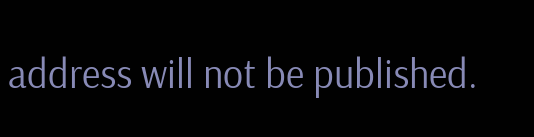address will not be published.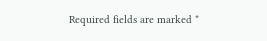Required fields are marked *